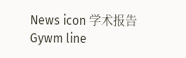News icon 学术报告
Gywm line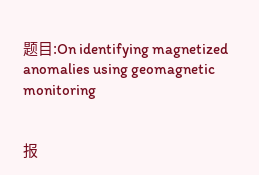题目:On identifying magnetized anomalies using geomagnetic monitoring


报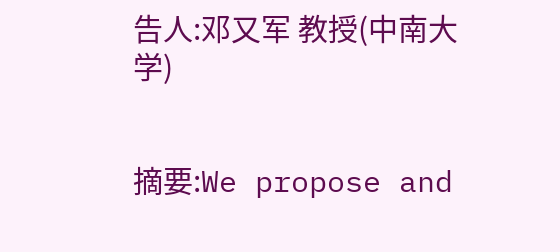告人:邓又军 教授(中南大学)


摘要:We propose and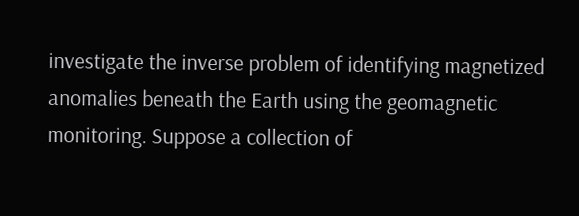investigate the inverse problem of identifying magnetized anomalies beneath the Earth using the geomagnetic monitoring. Suppose a collection of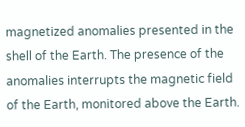magnetized anomalies presented in the shell of the Earth. The presence of the anomalies interrupts the magnetic field of the Earth, monitored above the Earth.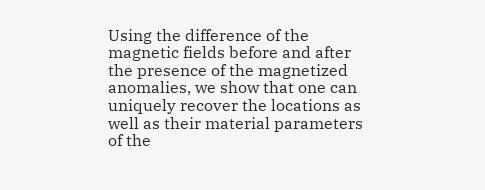Using the difference of the magnetic fields before and after the presence of the magnetized anomalies, we show that one can uniquely recover the locations as well as their material parameters of the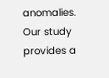anomalies. Our study provides a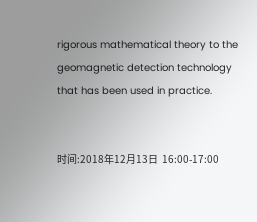rigorous mathematical theory to the geomagnetic detection technology that has been used in practice.


时间:2018年12月13日  16:00-17:00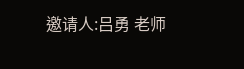邀请人:吕勇 老师